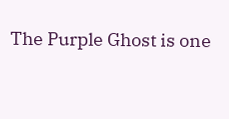The Purple Ghost is one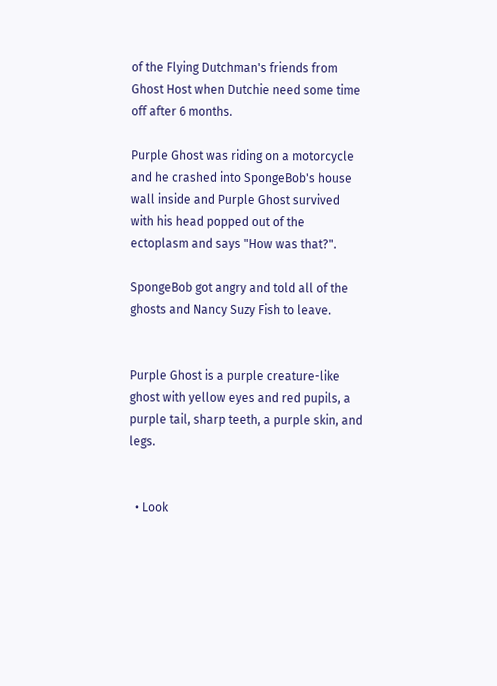of the Flying Dutchman's friends from Ghost Host when Dutchie need some time off after 6 months.

Purple Ghost was riding on a motorcycle and he crashed into SpongeBob's house wall inside and Purple Ghost survived with his head popped out of the ectoplasm and says "How was that?".

SpongeBob got angry and told all of the ghosts and Nancy Suzy Fish to leave.


Purple Ghost is a purple creature-like ghost with yellow eyes and red pupils, a purple tail, sharp teeth, a purple skin, and legs.


  • Look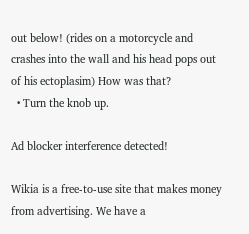out below! (rides on a motorcycle and crashes into the wall and his head pops out of his ectoplasim) How was that?
  • Turn the knob up.

Ad blocker interference detected!

Wikia is a free-to-use site that makes money from advertising. We have a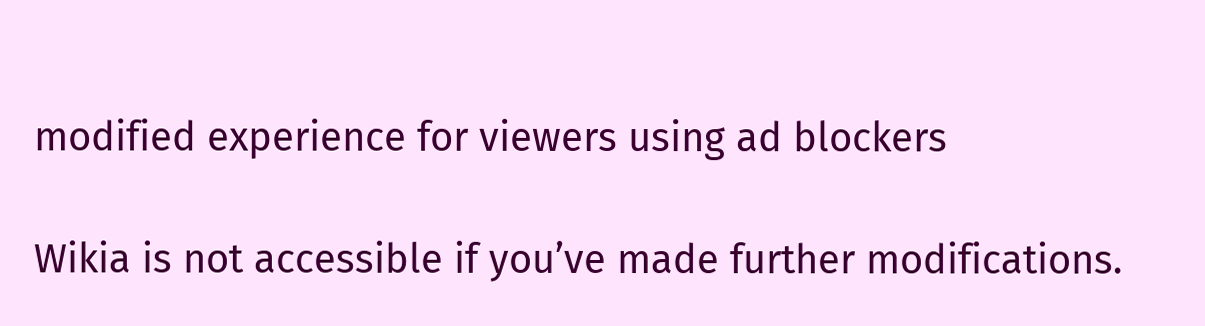modified experience for viewers using ad blockers

Wikia is not accessible if you’ve made further modifications.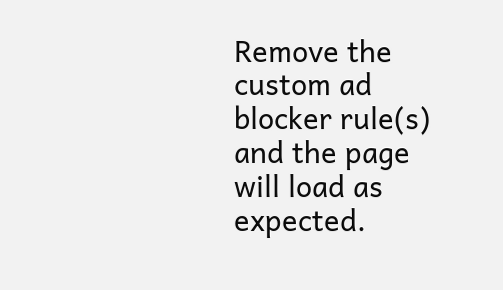Remove the custom ad blocker rule(s) and the page will load as expected.